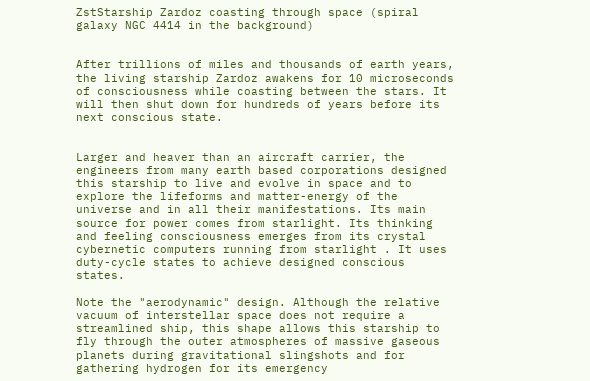ZstStarship Zardoz coasting through space (spiral galaxy NGC 4414 in the background)


After trillions of miles and thousands of earth years, the living starship Zardoz awakens for 10 microseconds of consciousness while coasting between the stars. It will then shut down for hundreds of years before its next conscious state.


Larger and heaver than an aircraft carrier, the engineers from many earth based corporations designed this starship to live and evolve in space and to explore the lifeforms and matter-energy of the universe and in all their manifestations. Its main source for power comes from starlight. Its thinking and feeling consciousness emerges from its crystal cybernetic computers running from starlight . It uses duty-cycle states to achieve designed conscious states.

Note the "aerodynamic" design. Although the relative vacuum of interstellar space does not require a streamlined ship, this shape allows this starship to fly through the outer atmospheres of massive gaseous planets during gravitational slingshots and for gathering hydrogen for its emergency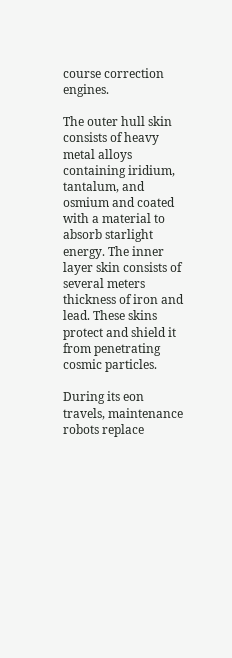course correction engines.

The outer hull skin consists of heavy metal alloys containing iridium, tantalum, and osmium and coated with a material to absorb starlight energy. The inner layer skin consists of several meters thickness of iron and lead. These skins protect and shield it from penetrating cosmic particles.

During its eon travels, maintenance robots replace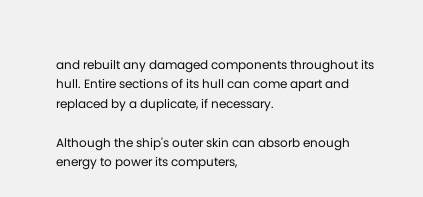and rebuilt any damaged components throughout its hull. Entire sections of its hull can come apart and replaced by a duplicate, if necessary.

Although the ship's outer skin can absorb enough energy to power its computers,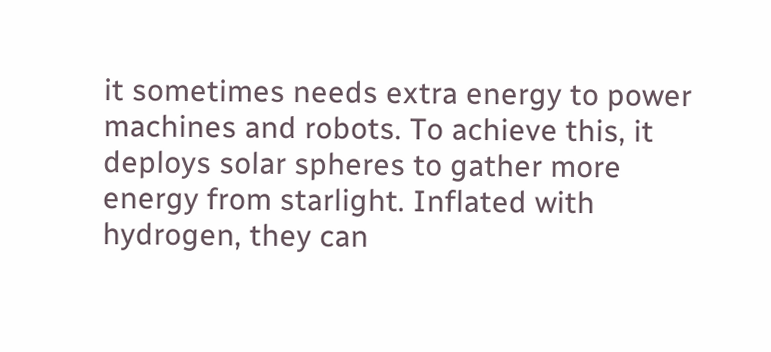it sometimes needs extra energy to power machines and robots. To achieve this, it deploys solar spheres to gather more energy from starlight. Inflated with hydrogen, they can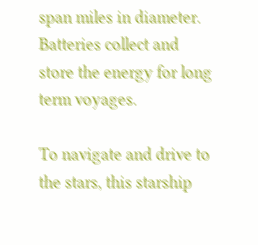span miles in diameter. Batteries collect and store the energy for long term voyages.

To navigate and drive to the stars, this starship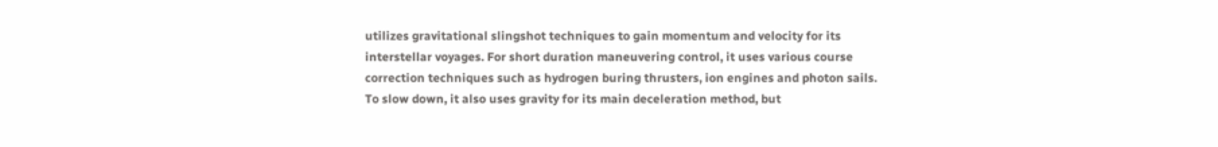utilizes gravitational slingshot techniques to gain momentum and velocity for its interstellar voyages. For short duration maneuvering control, it uses various course correction techniques such as hydrogen buring thrusters, ion engines and photon sails. To slow down, it also uses gravity for its main deceleration method, but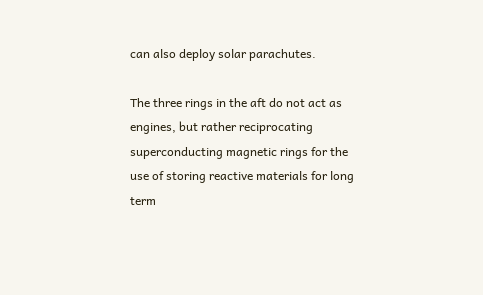can also deploy solar parachutes.

The three rings in the aft do not act as engines, but rather reciprocating superconducting magnetic rings for the use of storing reactive materials for long term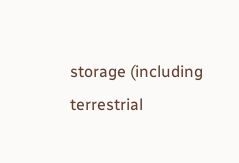storage (including terrestrial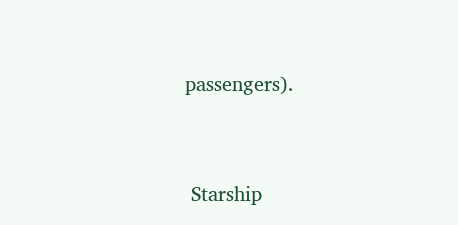passengers).




 Starship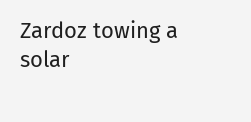Zardoz towing a solar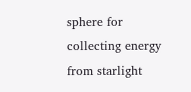sphere for collecting energy from starlight